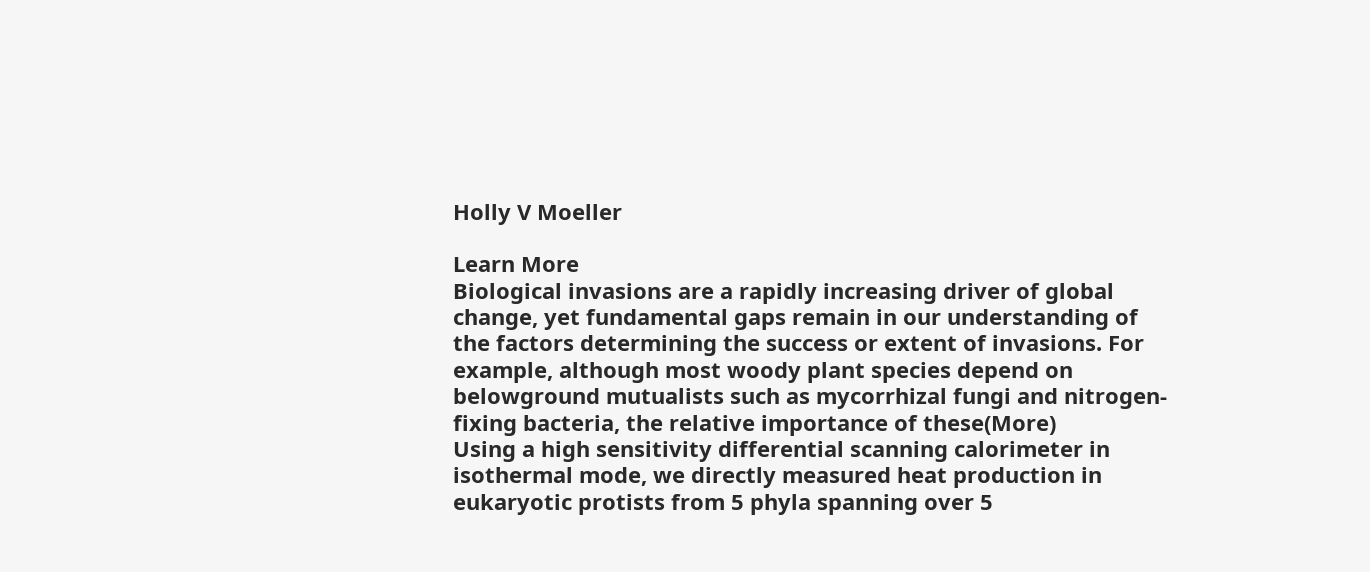Holly V Moeller

Learn More
Biological invasions are a rapidly increasing driver of global change, yet fundamental gaps remain in our understanding of the factors determining the success or extent of invasions. For example, although most woody plant species depend on belowground mutualists such as mycorrhizal fungi and nitrogen-fixing bacteria, the relative importance of these(More)
Using a high sensitivity differential scanning calorimeter in isothermal mode, we directly measured heat production in eukaryotic protists from 5 phyla spanning over 5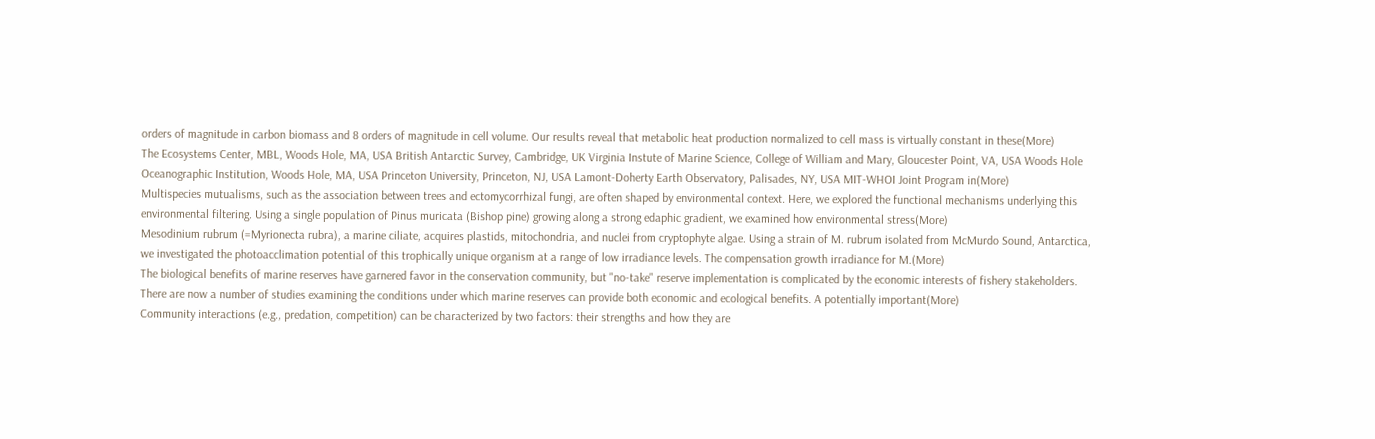orders of magnitude in carbon biomass and 8 orders of magnitude in cell volume. Our results reveal that metabolic heat production normalized to cell mass is virtually constant in these(More)
The Ecosystems Center, MBL, Woods Hole, MA, USA British Antarctic Survey, Cambridge, UK Virginia Instute of Marine Science, College of William and Mary, Gloucester Point, VA, USA Woods Hole Oceanographic Institution, Woods Hole, MA, USA Princeton University, Princeton, NJ, USA Lamont-Doherty Earth Observatory, Palisades, NY, USA MIT-WHOI Joint Program in(More)
Multispecies mutualisms, such as the association between trees and ectomycorrhizal fungi, are often shaped by environmental context. Here, we explored the functional mechanisms underlying this environmental filtering. Using a single population of Pinus muricata (Bishop pine) growing along a strong edaphic gradient, we examined how environmental stress(More)
Mesodinium rubrum (=Myrionecta rubra), a marine ciliate, acquires plastids, mitochondria, and nuclei from cryptophyte algae. Using a strain of M. rubrum isolated from McMurdo Sound, Antarctica, we investigated the photoacclimation potential of this trophically unique organism at a range of low irradiance levels. The compensation growth irradiance for M.(More)
The biological benefits of marine reserves have garnered favor in the conservation community, but "no-take" reserve implementation is complicated by the economic interests of fishery stakeholders. There are now a number of studies examining the conditions under which marine reserves can provide both economic and ecological benefits. A potentially important(More)
Community interactions (e.g., predation, competition) can be characterized by two factors: their strengths and how they are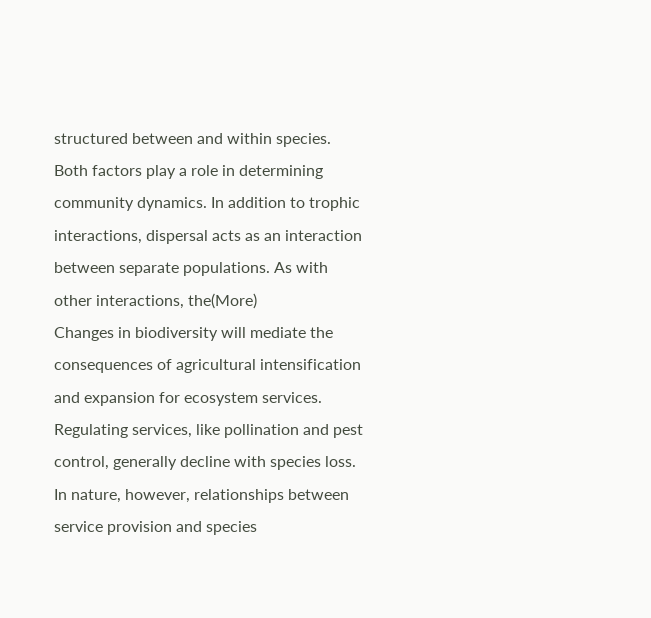structured between and within species. Both factors play a role in determining community dynamics. In addition to trophic interactions, dispersal acts as an interaction between separate populations. As with other interactions, the(More)
Changes in biodiversity will mediate the consequences of agricultural intensification and expansion for ecosystem services. Regulating services, like pollination and pest control, generally decline with species loss. In nature, however, relationships between service provision and species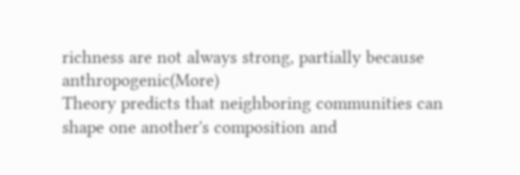richness are not always strong, partially because anthropogenic(More)
Theory predicts that neighboring communities can shape one another's composition and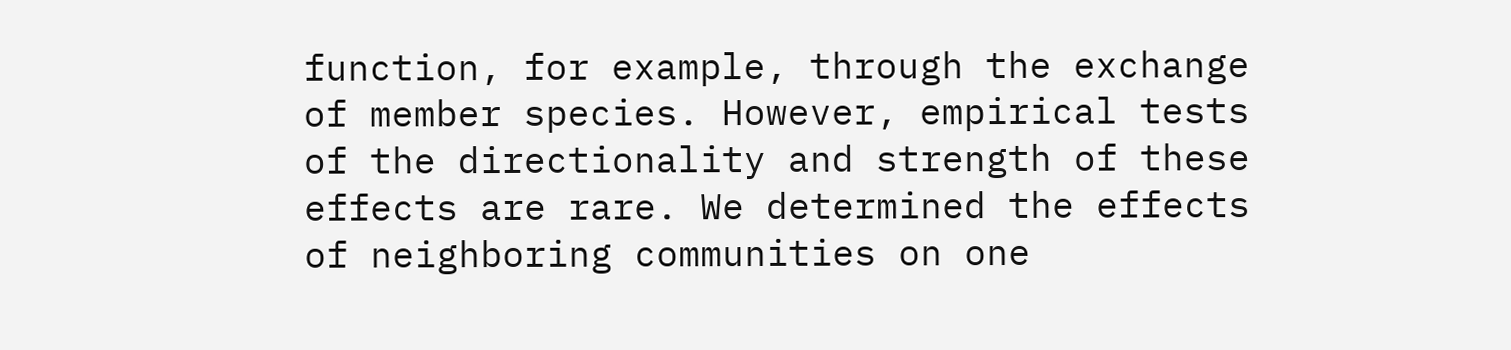function, for example, through the exchange of member species. However, empirical tests of the directionality and strength of these effects are rare. We determined the effects of neighboring communities on one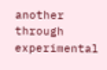another through experimental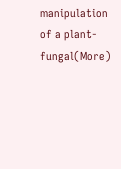manipulation of a plant-fungal(More)